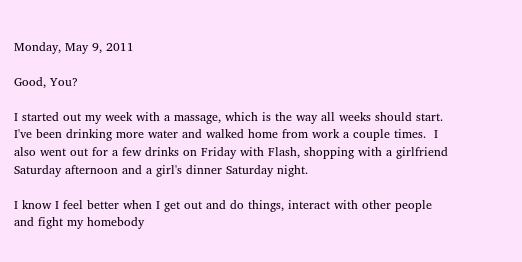Monday, May 9, 2011

Good, You?

I started out my week with a massage, which is the way all weeks should start.  I've been drinking more water and walked home from work a couple times.  I also went out for a few drinks on Friday with Flash, shopping with a girlfriend Saturday afternoon and a girl's dinner Saturday night.

I know I feel better when I get out and do things, interact with other people and fight my homebody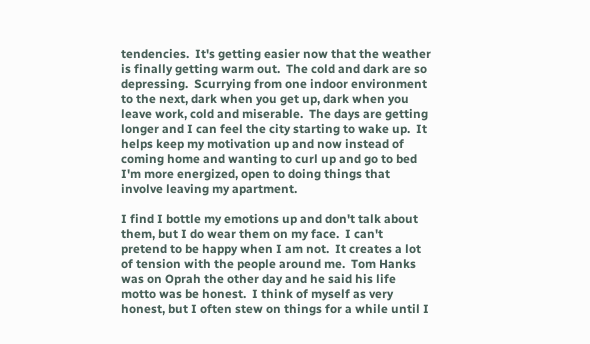tendencies.  It's getting easier now that the weather is finally getting warm out.  The cold and dark are so depressing.  Scurrying from one indoor environment to the next, dark when you get up, dark when you leave work, cold and miserable.  The days are getting longer and I can feel the city starting to wake up.  It helps keep my motivation up and now instead of coming home and wanting to curl up and go to bed I'm more energized, open to doing things that involve leaving my apartment.

I find I bottle my emotions up and don't talk about them, but I do wear them on my face.  I can't pretend to be happy when I am not.  It creates a lot of tension with the people around me.  Tom Hanks was on Oprah the other day and he said his life motto was be honest.  I think of myself as very honest, but I often stew on things for a while until I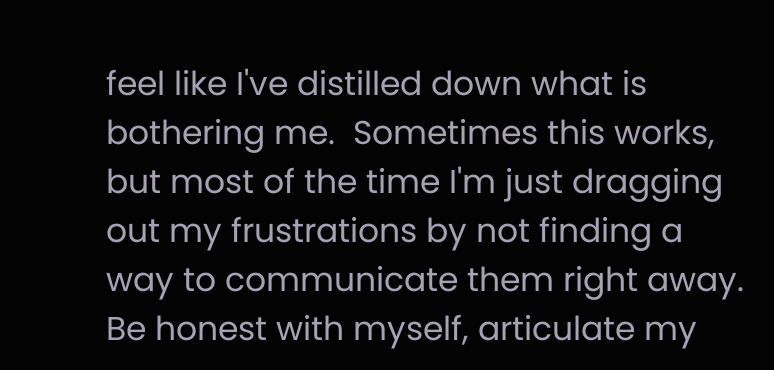feel like I've distilled down what is bothering me.  Sometimes this works, but most of the time I'm just dragging out my frustrations by not finding a way to communicate them right away.  Be honest with myself, articulate my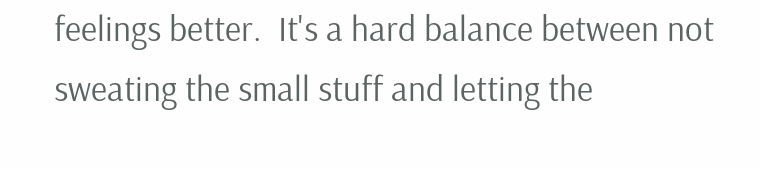feelings better.  It's a hard balance between not sweating the small stuff and letting the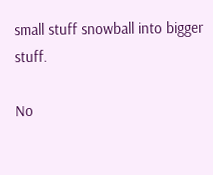small stuff snowball into bigger stuff.

No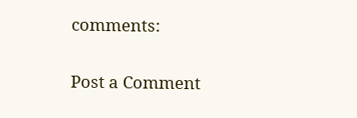comments:

Post a Comment